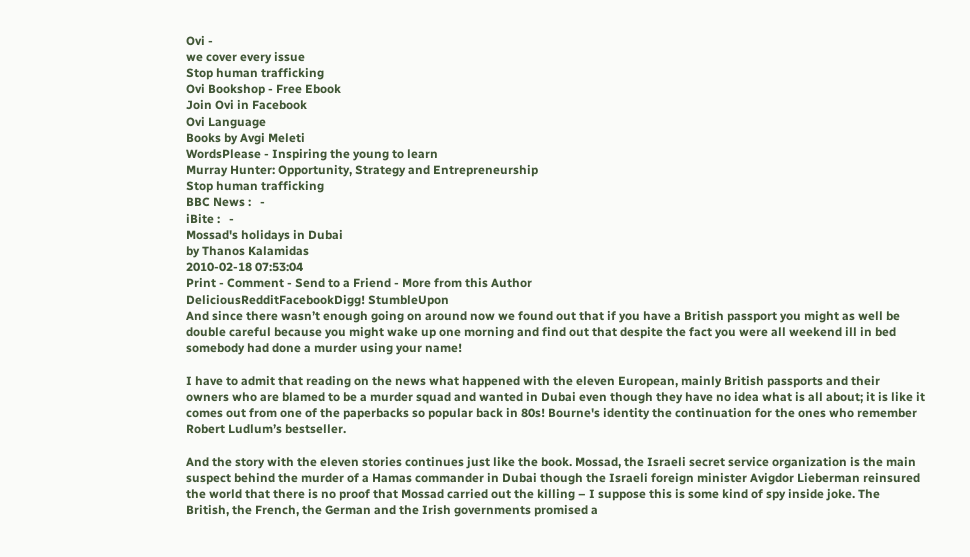Ovi -
we cover every issue
Stop human trafficking
Ovi Bookshop - Free Ebook
Join Ovi in Facebook
Ovi Language
Books by Avgi Meleti
WordsPlease - Inspiring the young to learn
Murray Hunter: Opportunity, Strategy and Entrepreneurship
Stop human trafficking
BBC News :   -
iBite :   -
Mossad's holidays in Dubai
by Thanos Kalamidas
2010-02-18 07:53:04
Print - Comment - Send to a Friend - More from this Author
DeliciousRedditFacebookDigg! StumbleUpon
And since there wasn’t enough going on around now we found out that if you have a British passport you might as well be double careful because you might wake up one morning and find out that despite the fact you were all weekend ill in bed somebody had done a murder using your name!

I have to admit that reading on the news what happened with the eleven European, mainly British passports and their owners who are blamed to be a murder squad and wanted in Dubai even though they have no idea what is all about; it is like it comes out from one of the paperbacks so popular back in 80s! Bourne's identity the continuation for the ones who remember Robert Ludlum’s bestseller.

And the story with the eleven stories continues just like the book. Mossad, the Israeli secret service organization is the main suspect behind the murder of a Hamas commander in Dubai though the Israeli foreign minister Avigdor Lieberman reinsured the world that there is no proof that Mossad carried out the killing – I suppose this is some kind of spy inside joke. The British, the French, the German and the Irish governments promised a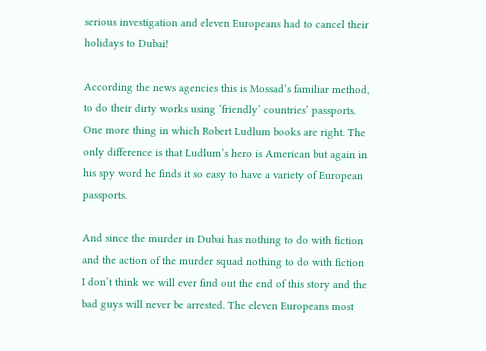serious investigation and eleven Europeans had to cancel their holidays to Dubai!

According the news agencies this is Mossad’s familiar method, to do their dirty works using ‘friendly’ countries’ passports. One more thing in which Robert Ludlum books are right. The only difference is that Ludlum’s hero is American but again in his spy word he finds it so easy to have a variety of European passports.

And since the murder in Dubai has nothing to do with fiction and the action of the murder squad nothing to do with fiction I don’t think we will ever find out the end of this story and the bad guys will never be arrested. The eleven Europeans most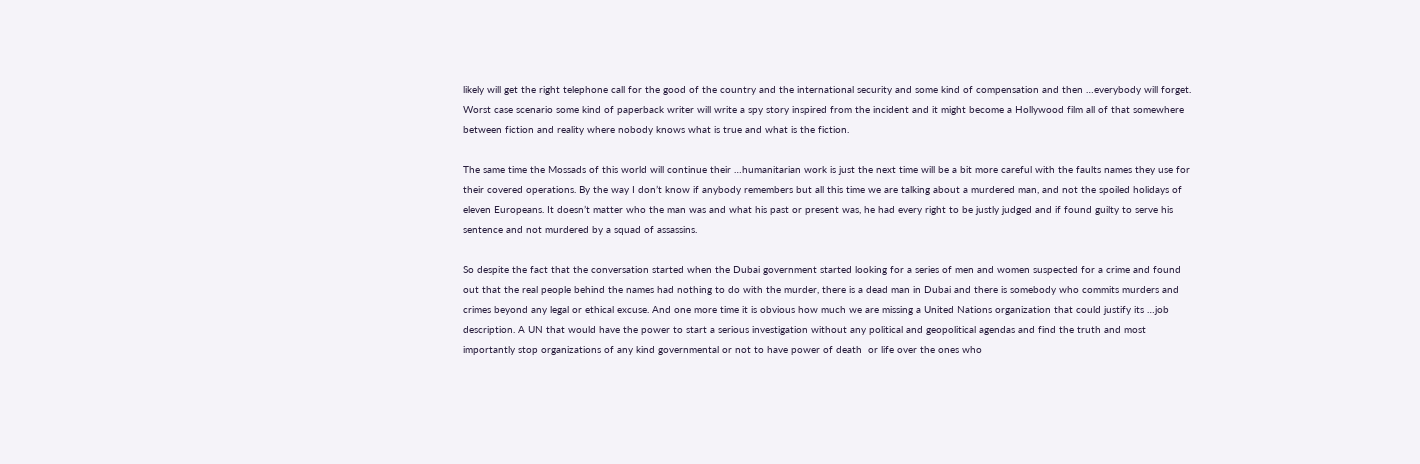likely will get the right telephone call for the good of the country and the international security and some kind of compensation and then …everybody will forget. Worst case scenario some kind of paperback writer will write a spy story inspired from the incident and it might become a Hollywood film all of that somewhere between fiction and reality where nobody knows what is true and what is the fiction.

The same time the Mossads of this world will continue their …humanitarian work is just the next time will be a bit more careful with the faults names they use for their covered operations. By the way I don’t know if anybody remembers but all this time we are talking about a murdered man, and not the spoiled holidays of eleven Europeans. It doesn’t matter who the man was and what his past or present was, he had every right to be justly judged and if found guilty to serve his sentence and not murdered by a squad of assassins.

So despite the fact that the conversation started when the Dubai government started looking for a series of men and women suspected for a crime and found out that the real people behind the names had nothing to do with the murder, there is a dead man in Dubai and there is somebody who commits murders and crimes beyond any legal or ethical excuse. And one more time it is obvious how much we are missing a United Nations organization that could justify its …job description. A UN that would have the power to start a serious investigation without any political and geopolitical agendas and find the truth and most importantly stop organizations of any kind governmental or not to have power of death  or life over the ones who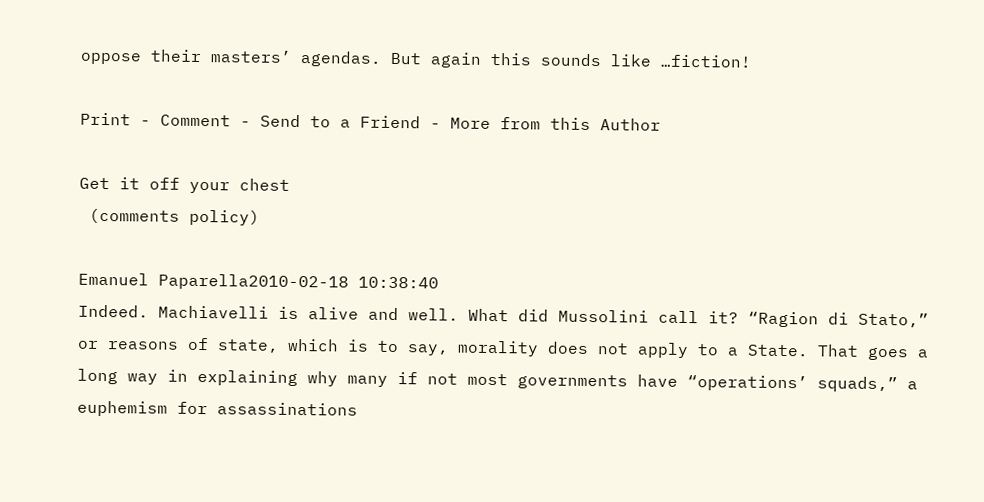oppose their masters’ agendas. But again this sounds like …fiction!

Print - Comment - Send to a Friend - More from this Author

Get it off your chest
 (comments policy)

Emanuel Paparella2010-02-18 10:38:40
Indeed. Machiavelli is alive and well. What did Mussolini call it? “Ragion di Stato,” or reasons of state, which is to say, morality does not apply to a State. That goes a long way in explaining why many if not most governments have “operations’ squads,” a euphemism for assassinations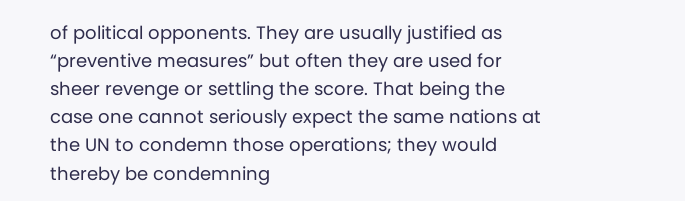of political opponents. They are usually justified as “preventive measures” but often they are used for sheer revenge or settling the score. That being the case one cannot seriously expect the same nations at the UN to condemn those operations; they would thereby be condemning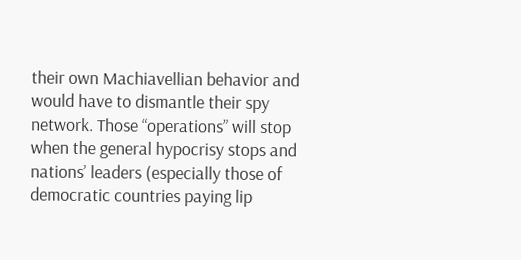their own Machiavellian behavior and would have to dismantle their spy network. Those “operations” will stop when the general hypocrisy stops and nations’ leaders (especially those of democratic countries paying lip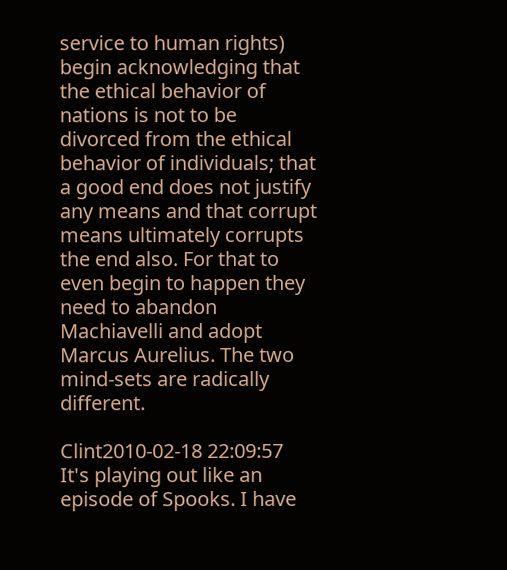service to human rights) begin acknowledging that the ethical behavior of nations is not to be divorced from the ethical behavior of individuals; that a good end does not justify any means and that corrupt means ultimately corrupts the end also. For that to even begin to happen they need to abandon Machiavelli and adopt Marcus Aurelius. The two mind-sets are radically different.

Clint2010-02-18 22:09:57
It's playing out like an episode of Spooks. I have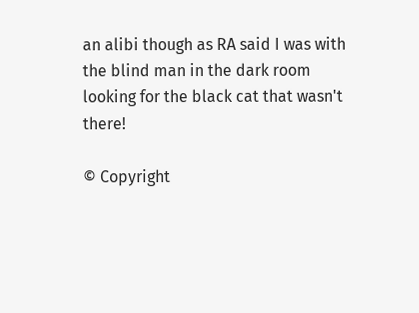an alibi though as RA said I was with the blind man in the dark room looking for the black cat that wasn't there!

© Copyright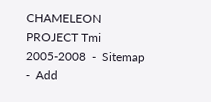CHAMELEON PROJECT Tmi 2005-2008  -  Sitemap  -  Add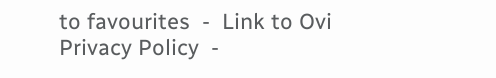to favourites  -  Link to Ovi
Privacy Policy  -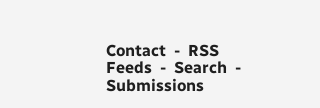Contact  -  RSS Feeds  -  Search  -  Submissions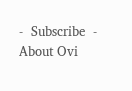-  Subscribe  -  About Ovi